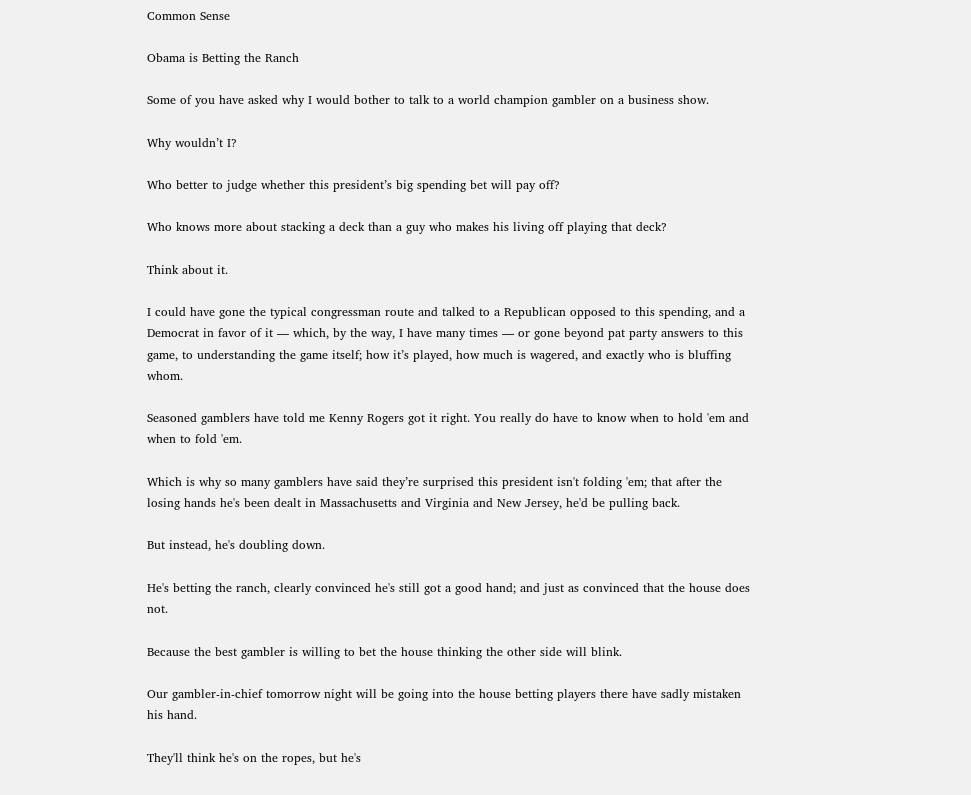Common Sense

Obama is Betting the Ranch

Some of you have asked why I would bother to talk to a world champion gambler on a business show.

Why wouldn’t I?

Who better to judge whether this president’s big spending bet will pay off?

Who knows more about stacking a deck than a guy who makes his living off playing that deck?

Think about it.

I could have gone the typical congressman route and talked to a Republican opposed to this spending, and a Democrat in favor of it — which, by the way, I have many times — or gone beyond pat party answers to this game, to understanding the game itself; how it’s played, how much is wagered, and exactly who is bluffing whom.

Seasoned gamblers have told me Kenny Rogers got it right. You really do have to know when to hold 'em and when to fold 'em.

Which is why so many gamblers have said they’re surprised this president isn't folding 'em; that after the losing hands he's been dealt in Massachusetts and Virginia and New Jersey, he'd be pulling back.

But instead, he's doubling down.

He's betting the ranch, clearly convinced he's still got a good hand; and just as convinced that the house does not.

Because the best gambler is willing to bet the house thinking the other side will blink.

Our gambler-in-chief tomorrow night will be going into the house betting players there have sadly mistaken his hand.

They'll think he's on the ropes, but he's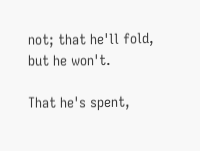not; that he'll fold, but he won't.

That he's spent,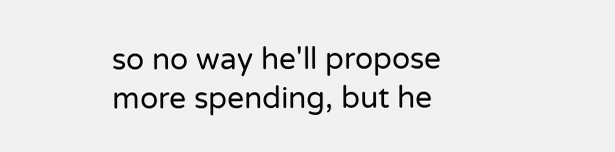so no way he'll propose more spending, but he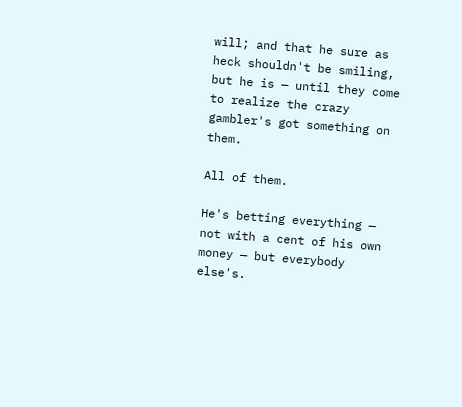will; and that he sure as heck shouldn't be smiling, but he is — until they come to realize the crazy gambler's got something on them.

All of them.

He's betting everything — not with a cent of his own money — but everybody else's.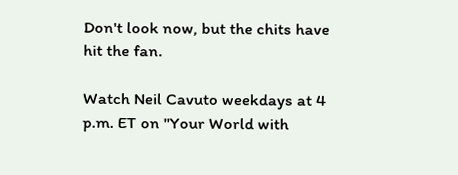Don't look now, but the chits have hit the fan.

Watch Neil Cavuto weekdays at 4 p.m. ET on "Your World with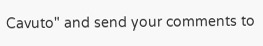Cavuto" and send your comments to